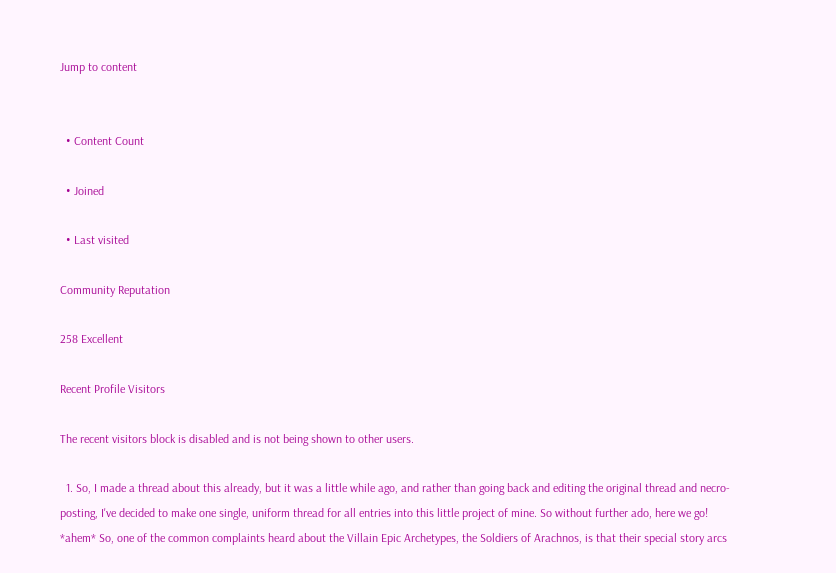Jump to content


  • Content Count

  • Joined

  • Last visited

Community Reputation

258 Excellent

Recent Profile Visitors

The recent visitors block is disabled and is not being shown to other users.

  1. So, I made a thread about this already, but it was a little while ago, and rather than going back and editing the original thread and necro-posting, I've decided to make one single, uniform thread for all entries into this little project of mine. So without further ado, here we go! *ahem* So, one of the common complaints heard about the Villain Epic Archetypes, the Soldiers of Arachnos, is that their special story arcs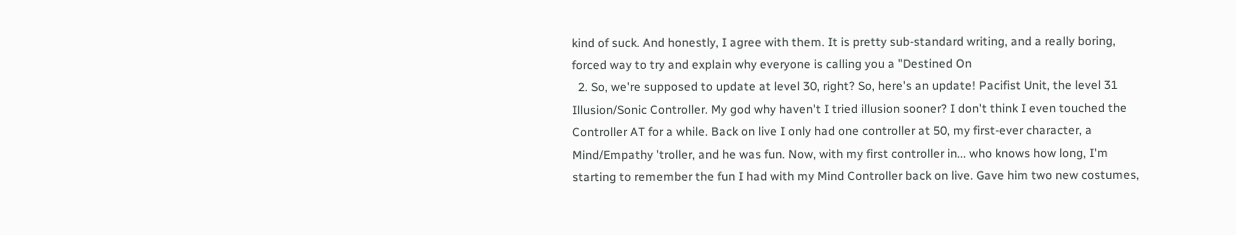kind of suck. And honestly, I agree with them. It is pretty sub-standard writing, and a really boring, forced way to try and explain why everyone is calling you a "Destined On
  2. So, we're supposed to update at level 30, right? So, here's an update! Pacifist Unit, the level 31 Illusion/Sonic Controller. My god why haven't I tried illusion sooner? I don't think I even touched the Controller AT for a while. Back on live I only had one controller at 50, my first-ever character, a Mind/Empathy 'troller, and he was fun. Now, with my first controller in... who knows how long, I'm starting to remember the fun I had with my Mind Controller back on live. Gave him two new costumes,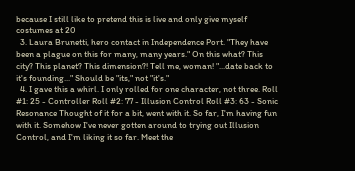because I still like to pretend this is live and only give myself costumes at 20
  3. Laura Brunetti, hero contact in Independence Port. "They have been a plague on this for many, many years." On this what? This city? This planet? This dimension?! Tell me, woman! "...date back to it's founding..." Should be "its," not "it's."
  4. I gave this a whirl. I only rolled for one character, not three. Roll #1: 25 - Controller Roll #2: 77 - Illusion Control Roll #3: 63 - Sonic Resonance Thought of it for a bit, went with it. So far, I'm having fun with it. Somehow I've never gotten around to trying out Illusion Control, and I'm liking it so far. Meet the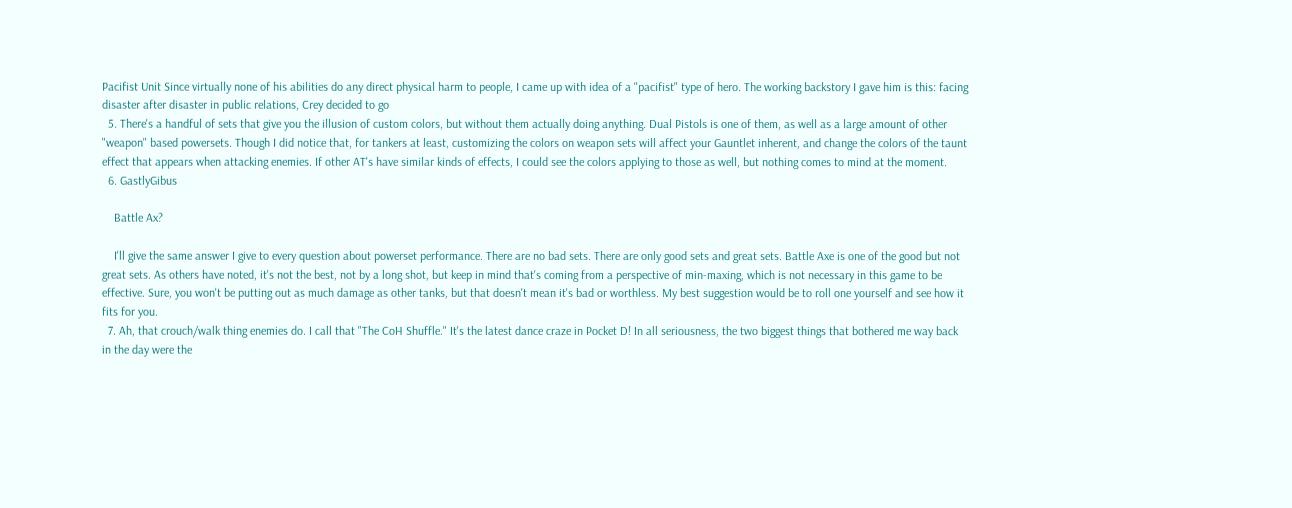Pacifist Unit Since virtually none of his abilities do any direct physical harm to people, I came up with idea of a "pacifist" type of hero. The working backstory I gave him is this: facing disaster after disaster in public relations, Crey decided to go
  5. There's a handful of sets that give you the illusion of custom colors, but without them actually doing anything. Dual Pistols is one of them, as well as a large amount of other "weapon" based powersets. Though I did notice that, for tankers at least, customizing the colors on weapon sets will affect your Gauntlet inherent, and change the colors of the taunt effect that appears when attacking enemies. If other AT's have similar kinds of effects, I could see the colors applying to those as well, but nothing comes to mind at the moment.
  6. GastlyGibus

    Battle Ax?

    I'll give the same answer I give to every question about powerset performance. There are no bad sets. There are only good sets and great sets. Battle Axe is one of the good but not great sets. As others have noted, it's not the best, not by a long shot, but keep in mind that's coming from a perspective of min-maxing, which is not necessary in this game to be effective. Sure, you won't be putting out as much damage as other tanks, but that doesn't mean it's bad or worthless. My best suggestion would be to roll one yourself and see how it fits for you.
  7. Ah, that crouch/walk thing enemies do. I call that "The CoH Shuffle." It's the latest dance craze in Pocket D! In all seriousness, the two biggest things that bothered me way back in the day were the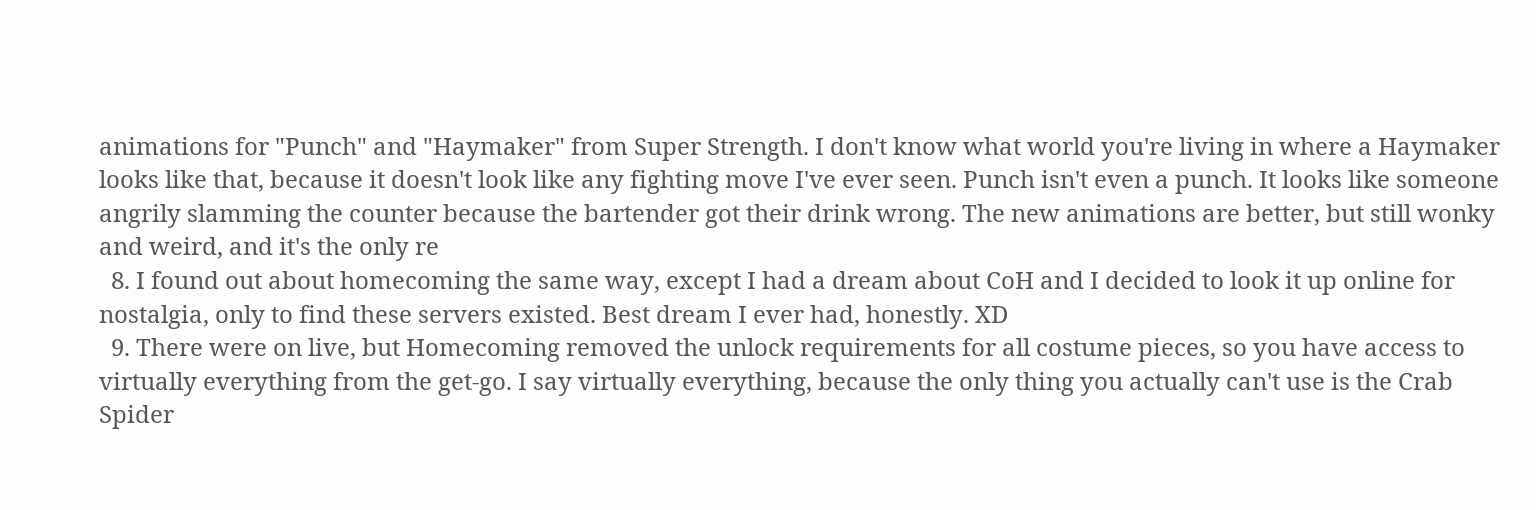animations for "Punch" and "Haymaker" from Super Strength. I don't know what world you're living in where a Haymaker looks like that, because it doesn't look like any fighting move I've ever seen. Punch isn't even a punch. It looks like someone angrily slamming the counter because the bartender got their drink wrong. The new animations are better, but still wonky and weird, and it's the only re
  8. I found out about homecoming the same way, except I had a dream about CoH and I decided to look it up online for nostalgia, only to find these servers existed. Best dream I ever had, honestly. XD
  9. There were on live, but Homecoming removed the unlock requirements for all costume pieces, so you have access to virtually everything from the get-go. I say virtually everything, because the only thing you actually can't use is the Crab Spider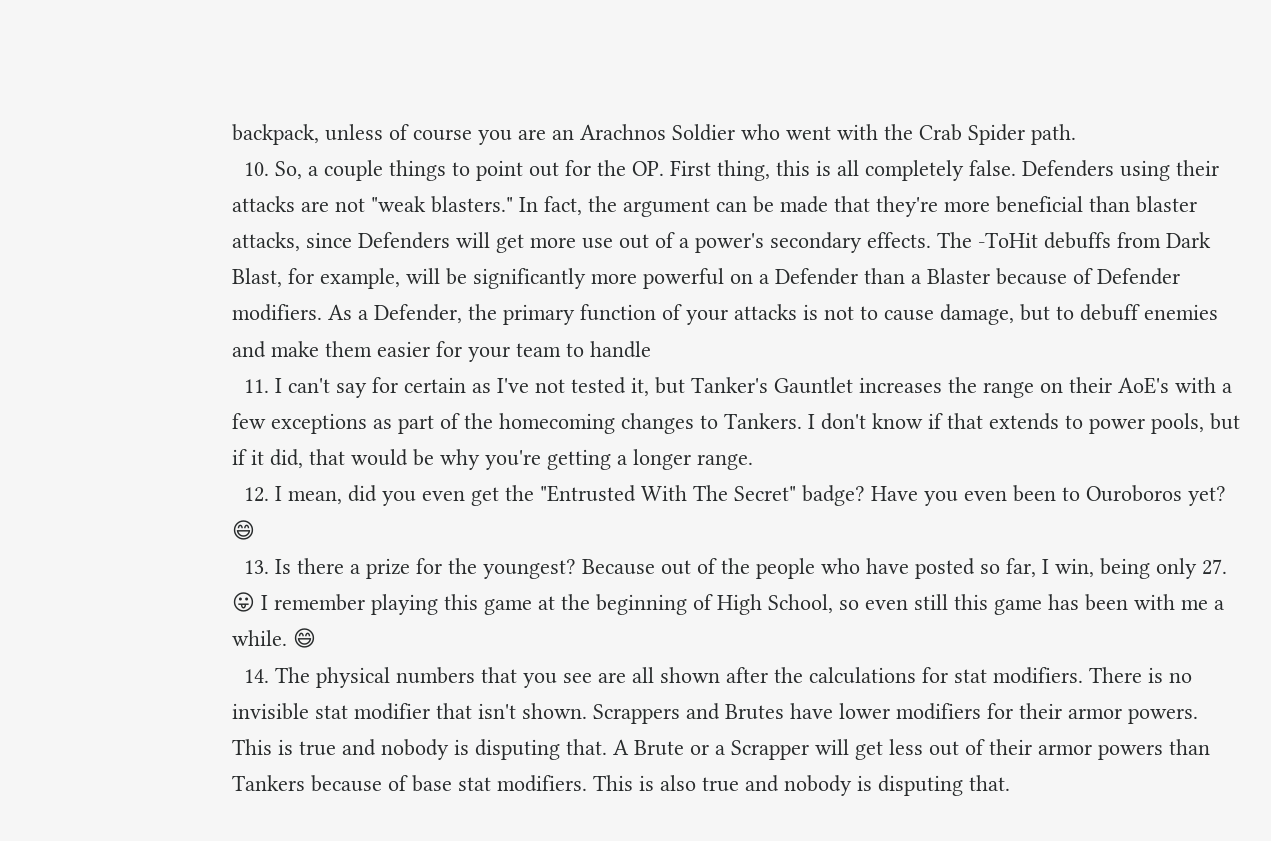backpack, unless of course you are an Arachnos Soldier who went with the Crab Spider path.
  10. So, a couple things to point out for the OP. First thing, this is all completely false. Defenders using their attacks are not "weak blasters." In fact, the argument can be made that they're more beneficial than blaster attacks, since Defenders will get more use out of a power's secondary effects. The -ToHit debuffs from Dark Blast, for example, will be significantly more powerful on a Defender than a Blaster because of Defender modifiers. As a Defender, the primary function of your attacks is not to cause damage, but to debuff enemies and make them easier for your team to handle
  11. I can't say for certain as I've not tested it, but Tanker's Gauntlet increases the range on their AoE's with a few exceptions as part of the homecoming changes to Tankers. I don't know if that extends to power pools, but if it did, that would be why you're getting a longer range.
  12. I mean, did you even get the "Entrusted With The Secret" badge? Have you even been to Ouroboros yet? 😄
  13. Is there a prize for the youngest? Because out of the people who have posted so far, I win, being only 27. 😛 I remember playing this game at the beginning of High School, so even still this game has been with me a while. 😄
  14. The physical numbers that you see are all shown after the calculations for stat modifiers. There is no invisible stat modifier that isn't shown. Scrappers and Brutes have lower modifiers for their armor powers. This is true and nobody is disputing that. A Brute or a Scrapper will get less out of their armor powers than Tankers because of base stat modifiers. This is also true and nobody is disputing that.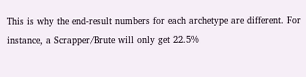This is why the end-result numbers for each archetype are different. For instance, a Scrapper/Brute will only get 22.5%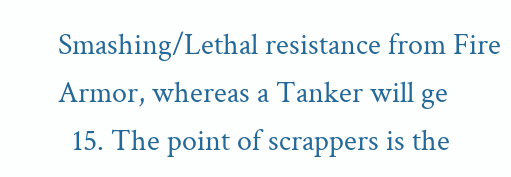Smashing/Lethal resistance from Fire Armor, whereas a Tanker will ge
  15. The point of scrappers is the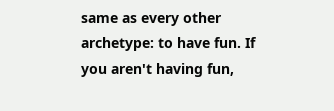same as every other archetype: to have fun. If you aren't having fun,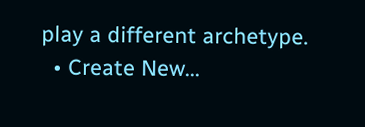play a different archetype.
  • Create New...